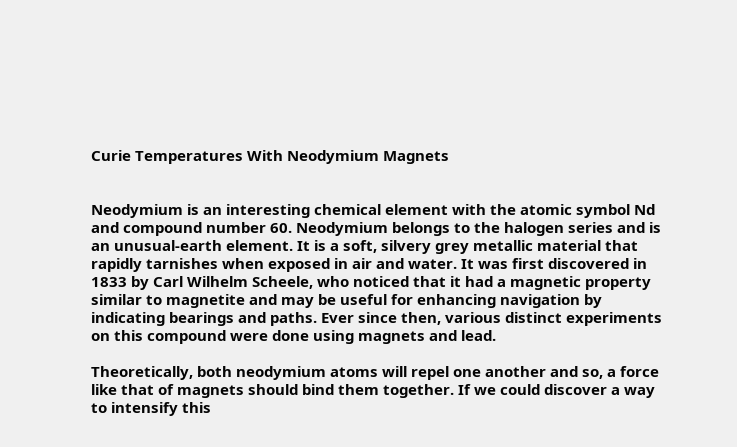Curie Temperatures With Neodymium Magnets


Neodymium is an interesting chemical element with the atomic symbol Nd and compound number 60. Neodymium belongs to the halogen series and is an unusual-earth element. It is a soft, silvery grey metallic material that rapidly tarnishes when exposed in air and water. It was first discovered in 1833 by Carl Wilhelm Scheele, who noticed that it had a magnetic property similar to magnetite and may be useful for enhancing navigation by indicating bearings and paths. Ever since then, various distinct experiments on this compound were done using magnets and lead.

Theoretically, both neodymium atoms will repel one another and so, a force like that of magnets should bind them together. If we could discover a way to intensify this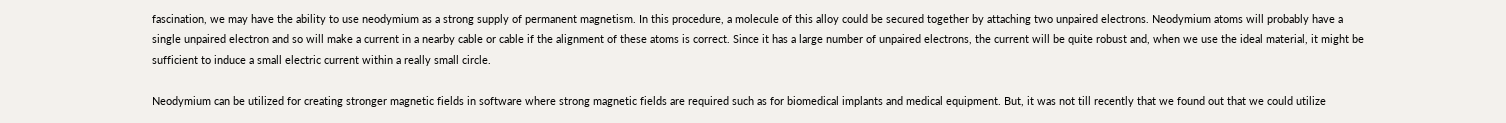fascination, we may have the ability to use neodymium as a strong supply of permanent magnetism. In this procedure, a molecule of this alloy could be secured together by attaching two unpaired electrons. Neodymium atoms will probably have a single unpaired electron and so will make a current in a nearby cable or cable if the alignment of these atoms is correct. Since it has a large number of unpaired electrons, the current will be quite robust and, when we use the ideal material, it might be sufficient to induce a small electric current within a really small circle.

Neodymium can be utilized for creating stronger magnetic fields in software where strong magnetic fields are required such as for biomedical implants and medical equipment. But, it was not till recently that we found out that we could utilize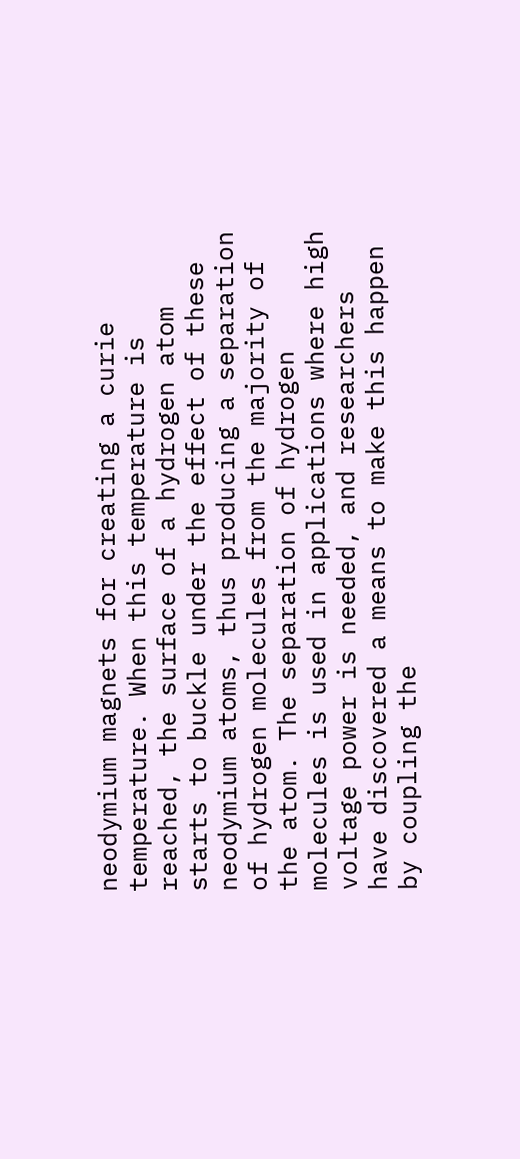neodymium magnets for creating a curie temperature. When this temperature is reached, the surface of a hydrogen atom starts to buckle under the effect of these neodymium atoms, thus producing a separation of hydrogen molecules from the majority of the atom. The separation of hydrogen molecules is used in applications where high voltage power is needed, and researchers have discovered a means to make this happen by coupling the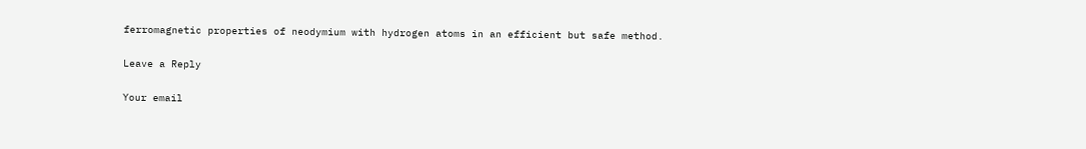ferromagnetic properties of neodymium with hydrogen atoms in an efficient but safe method.

Leave a Reply

Your email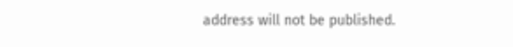address will not be published.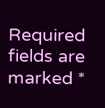Required fields are marked *